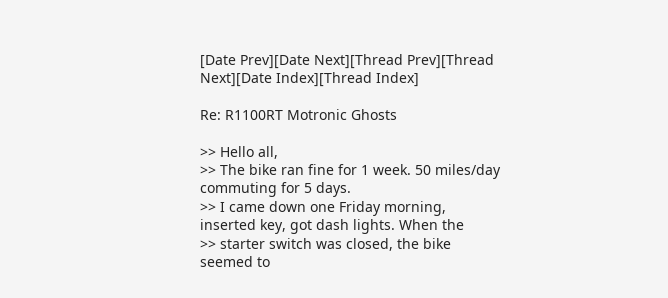[Date Prev][Date Next][Thread Prev][Thread Next][Date Index][Thread Index]

Re: R1100RT Motronic Ghosts

>> Hello all,
>> The bike ran fine for 1 week. 50 miles/day commuting for 5 days.
>> I came down one Friday morning, inserted key, got dash lights. When the
>> starter switch was closed, the bike seemed to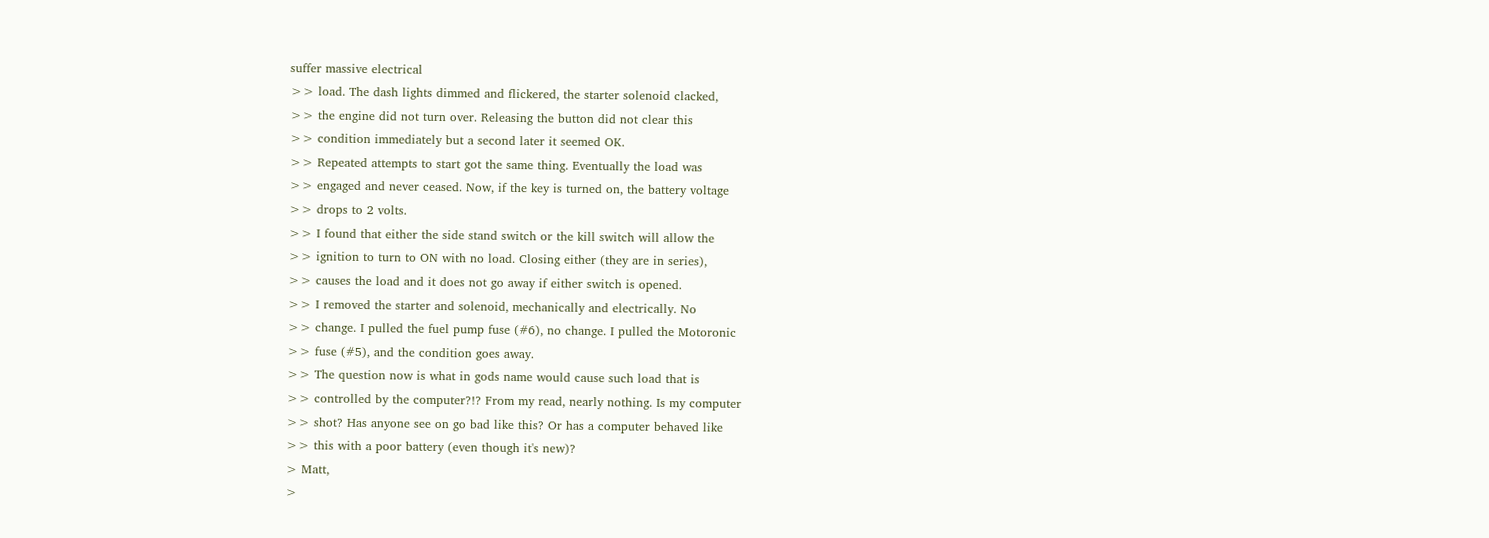suffer massive electrical
>> load. The dash lights dimmed and flickered, the starter solenoid clacked,
>> the engine did not turn over. Releasing the button did not clear this
>> condition immediately but a second later it seemed OK.
>> Repeated attempts to start got the same thing. Eventually the load was
>> engaged and never ceased. Now, if the key is turned on, the battery voltage
>> drops to 2 volts.
>> I found that either the side stand switch or the kill switch will allow the
>> ignition to turn to ON with no load. Closing either (they are in series),
>> causes the load and it does not go away if either switch is opened.
>> I removed the starter and solenoid, mechanically and electrically. No
>> change. I pulled the fuel pump fuse (#6), no change. I pulled the Motoronic
>> fuse (#5), and the condition goes away.
>> The question now is what in gods name would cause such load that is
>> controlled by the computer?!? From my read, nearly nothing. Is my computer
>> shot? Has anyone see on go bad like this? Or has a computer behaved like
>> this with a poor battery (even though it's new)?
> Matt,
>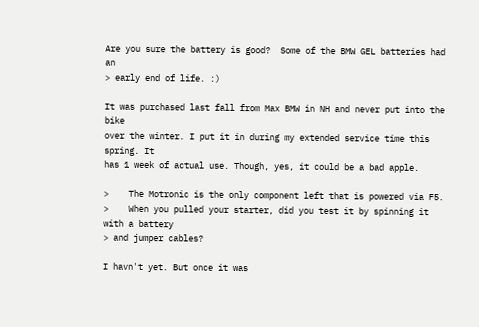Are you sure the battery is good?  Some of the BMW GEL batteries had an
> early end of life. :)

It was purchased last fall from Max BMW in NH and never put into the bike
over the winter. I put it in during my extended service time this spring. It
has 1 week of actual use. Though, yes, it could be a bad apple.

>    The Motronic is the only component left that is powered via F5.
>    When you pulled your starter, did you test it by spinning it with a battery
> and jumper cables?

I havn't yet. But once it was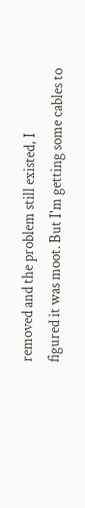removed and the problem still existed, I
figured it was moot. But I'm getting some cables to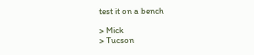test it on a bench

> Mick
> Tucson